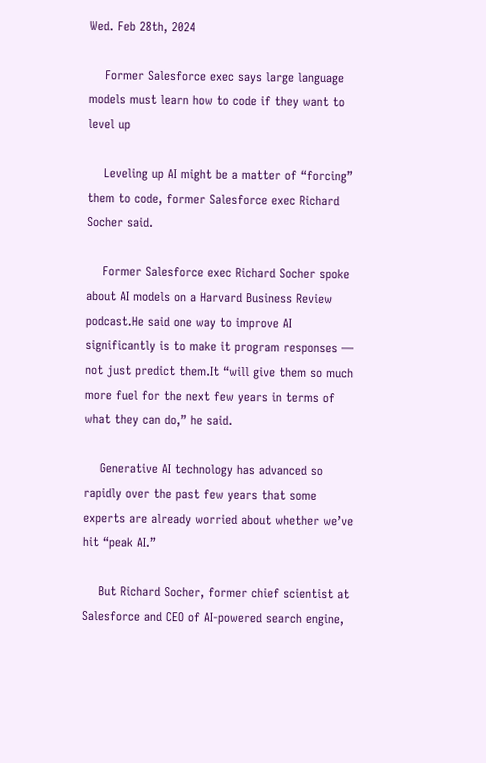Wed. Feb 28th, 2024

    Former Salesforce exec says large language models must learn how to code if they want to level up

    Leveling up AI might be a matter of “forcing” them to code, former Salesforce exec Richard Socher said.

    Former Salesforce exec Richard Socher spoke about AI models on a Harvard Business Review podcast.He said one way to improve AI significantly is to make it program responses — not just predict them.It “will give them so much more fuel for the next few years in terms of what they can do,” he said.

    Generative AI technology has advanced so rapidly over the past few years that some experts are already worried about whether we’ve hit “peak AI.”

    But Richard Socher, former chief scientist at Salesforce and CEO of AI-powered search engine,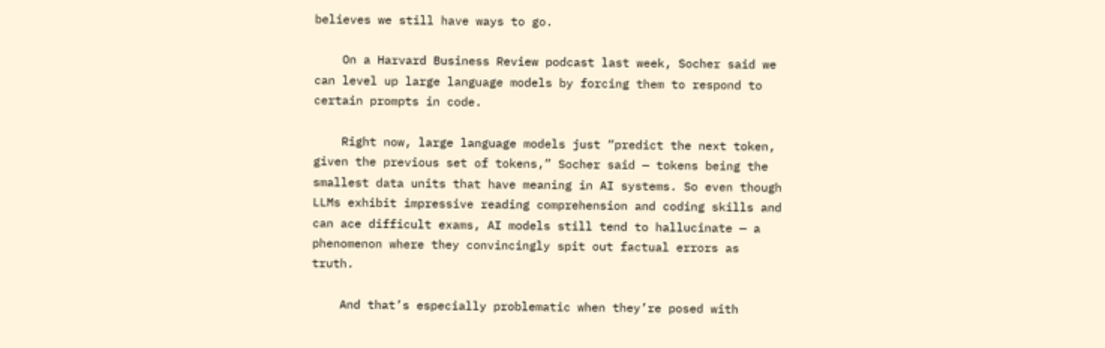believes we still have ways to go.

    On a Harvard Business Review podcast last week, Socher said we can level up large language models by forcing them to respond to certain prompts in code.

    Right now, large language models just “predict the next token, given the previous set of tokens,” Socher said — tokens being the smallest data units that have meaning in AI systems. So even though LLMs exhibit impressive reading comprehension and coding skills and can ace difficult exams, AI models still tend to hallucinate — a phenomenon where they convincingly spit out factual errors as truth.

    And that’s especially problematic when they’re posed with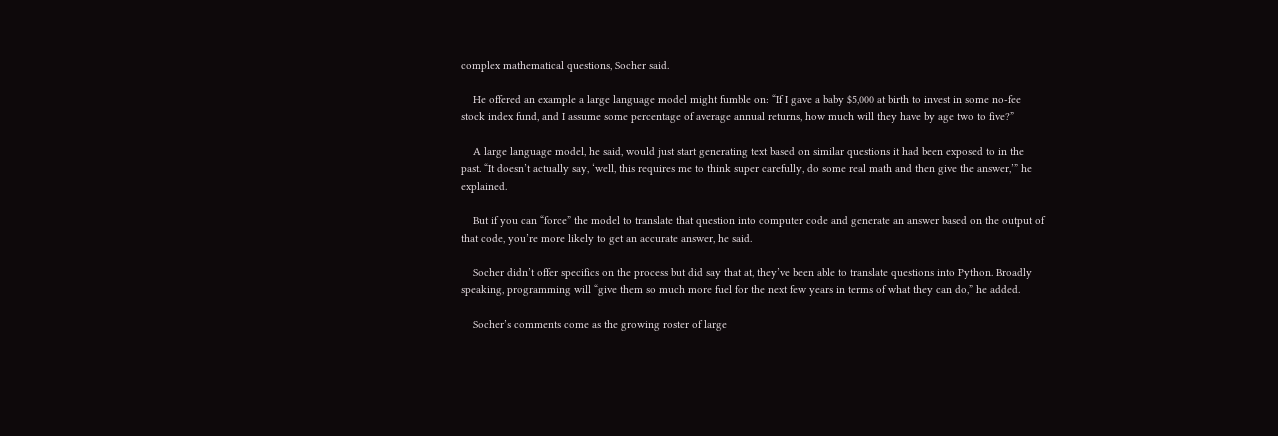complex mathematical questions, Socher said.

    He offered an example a large language model might fumble on: “If I gave a baby $5,000 at birth to invest in some no-fee stock index fund, and I assume some percentage of average annual returns, how much will they have by age two to five?”

    A large language model, he said, would just start generating text based on similar questions it had been exposed to in the past. “It doesn’t actually say, ‘well, this requires me to think super carefully, do some real math and then give the answer,’” he explained.

    But if you can “force” the model to translate that question into computer code and generate an answer based on the output of that code, you’re more likely to get an accurate answer, he said.

    Socher didn’t offer specifics on the process but did say that at, they’ve been able to translate questions into Python. Broadly speaking, programming will “give them so much more fuel for the next few years in terms of what they can do,” he added.

    Socher’s comments come as the growing roster of large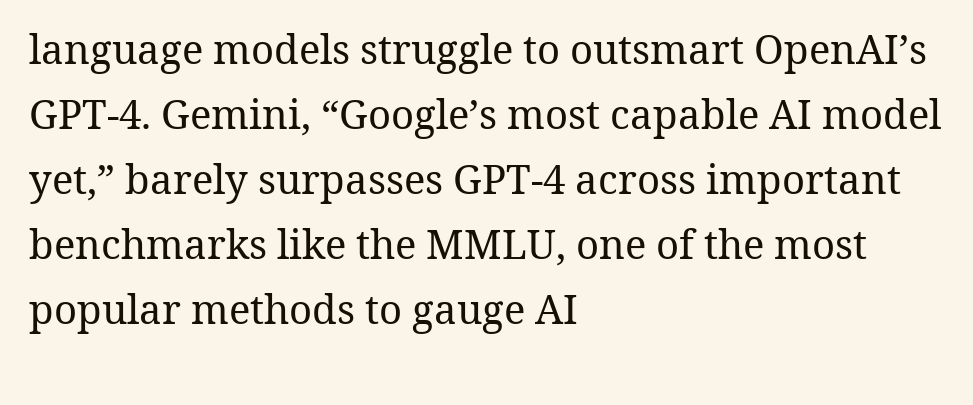language models struggle to outsmart OpenAI’s GPT-4. Gemini, “Google’s most capable AI model yet,” barely surpasses GPT-4 across important benchmarks like the MMLU, one of the most popular methods to gauge AI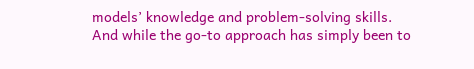models’ knowledge and problem-solving skills. And while the go-to approach has simply been to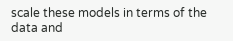scale these models in terms of the data and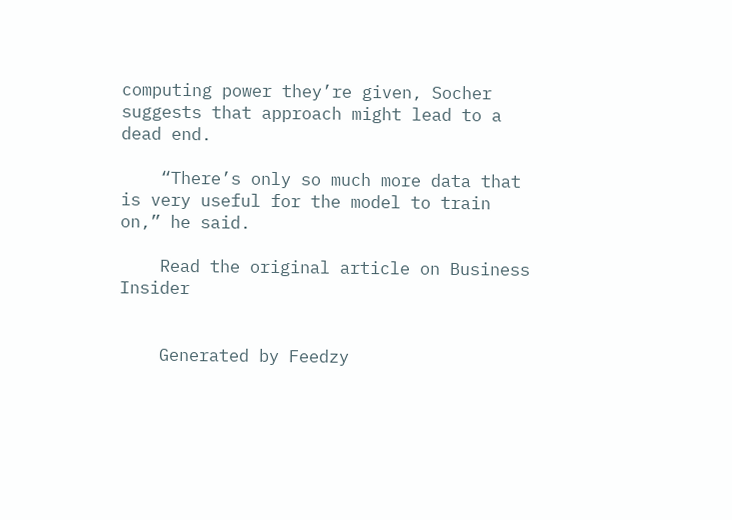computing power they’re given, Socher suggests that approach might lead to a dead end.

    “There’s only so much more data that is very useful for the model to train on,” he said.

    Read the original article on Business Insider


    Generated by Feedzy